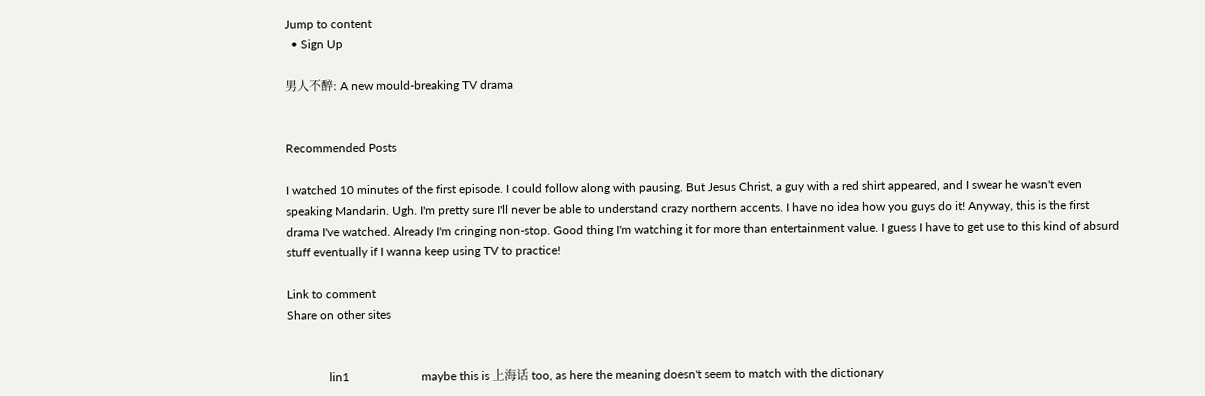Jump to content
  • Sign Up

男人不醉: A new mould-breaking TV drama


Recommended Posts

I watched 10 minutes of the first episode. I could follow along with pausing. But Jesus Christ, a guy with a red shirt appeared, and I swear he wasn't even speaking Mandarin. Ugh. I'm pretty sure I'll never be able to understand crazy northern accents. I have no idea how you guys do it! Anyway, this is the first drama I've watched. Already I'm cringing non-stop. Good thing I'm watching it for more than entertainment value. I guess I have to get use to this kind of absurd stuff eventually if I wanna keep using TV to practice!

Link to comment
Share on other sites


              lin1                        maybe this is 上海话 too, as here the meaning doesn't seem to match with the dictionary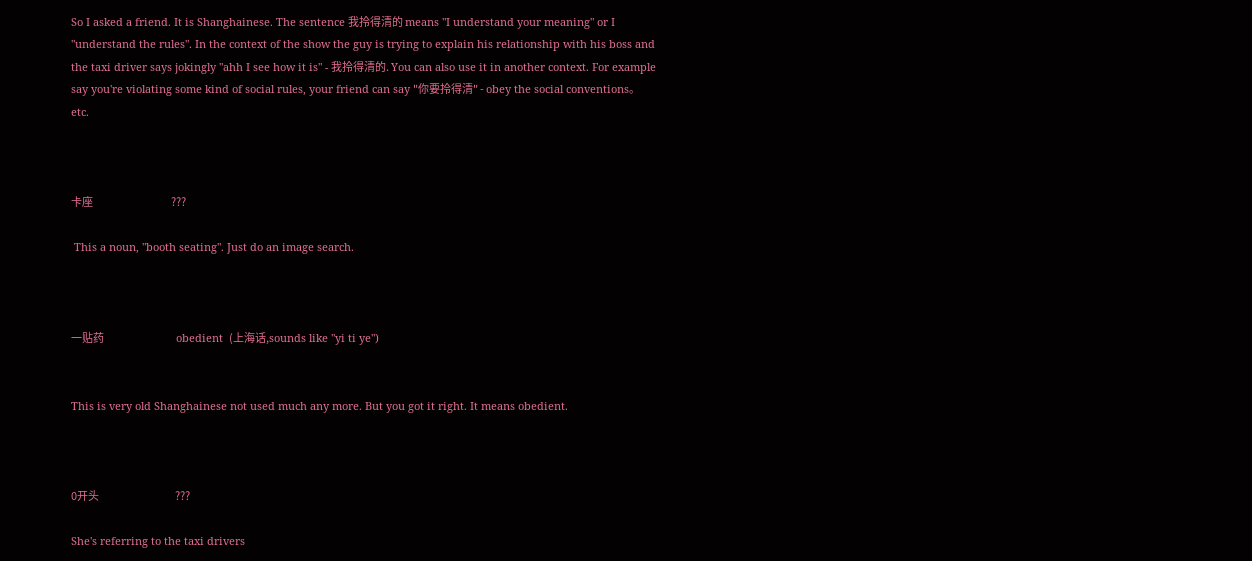So I asked a friend. It is Shanghainese. The sentence 我拎得清的 means "I understand your meaning" or I "understand the rules". In the context of the show the guy is trying to explain his relationship with his boss and the taxi driver says jokingly "ahh I see how it is" - 我拎得清的. You can also use it in another context. For example say you're violating some kind of social rules, your friend can say "你要拎得清" - obey the social conventions。 etc.



卡座                                       ???

 This a noun, "booth seating". Just do an image search.



一贴药                                    obedient  (上海话,sounds like "yi ti ye")


This is very old Shanghainese not used much any more. But you got it right. It means obedient.



0开头                                      ???

She's referring to the taxi drivers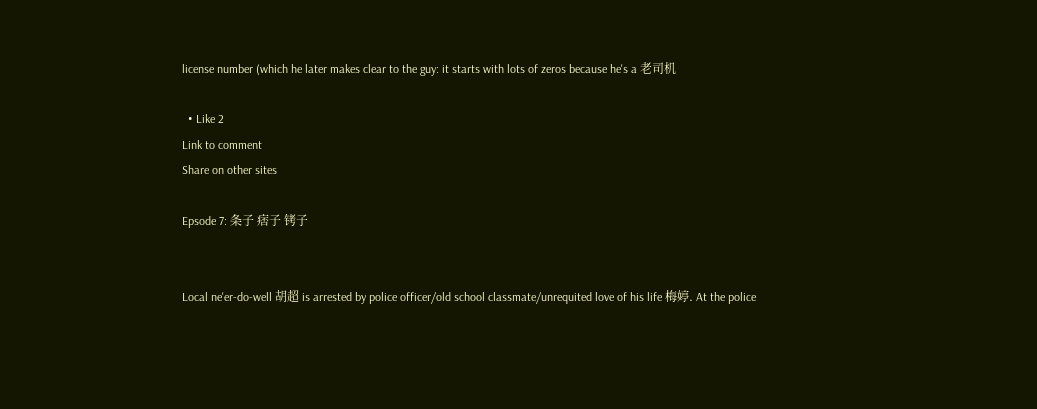license number (which he later makes clear to the guy: it starts with lots of zeros because he's a 老司机

  • Like 2
Link to comment
Share on other sites

Epsode 7: 条子 痞子 铐子


Local ne'er-do-well 胡超 is arrested by police officer/old school classmate/unrequited love of his life 梅婷. At the police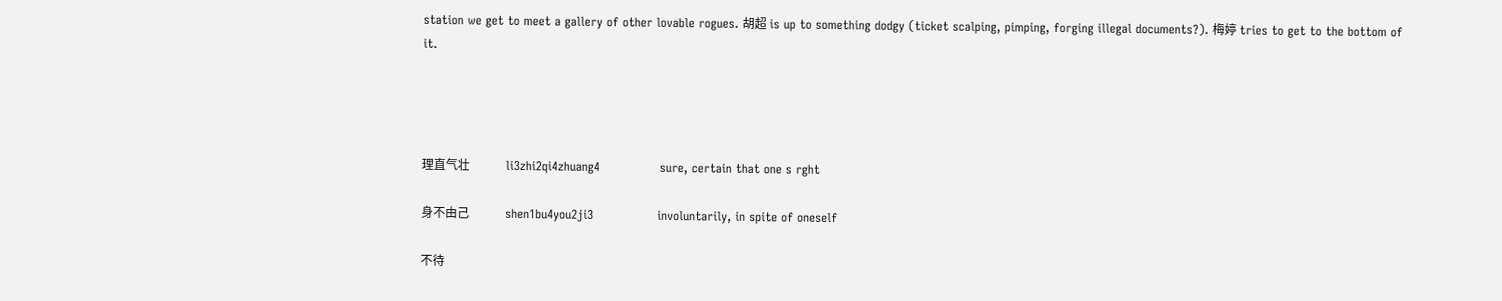station we get to meet a gallery of other lovable rogues. 胡超 is up to something dodgy (ticket scalping, pimping, forging illegal documents?). 梅婷 tries to get to the bottom of it.




理直气壮            li3zhi2qi4zhuang4               sure, certain that one s rght

身不由己            shen1bu4you2ji3                involuntarily, in spite of oneself

不待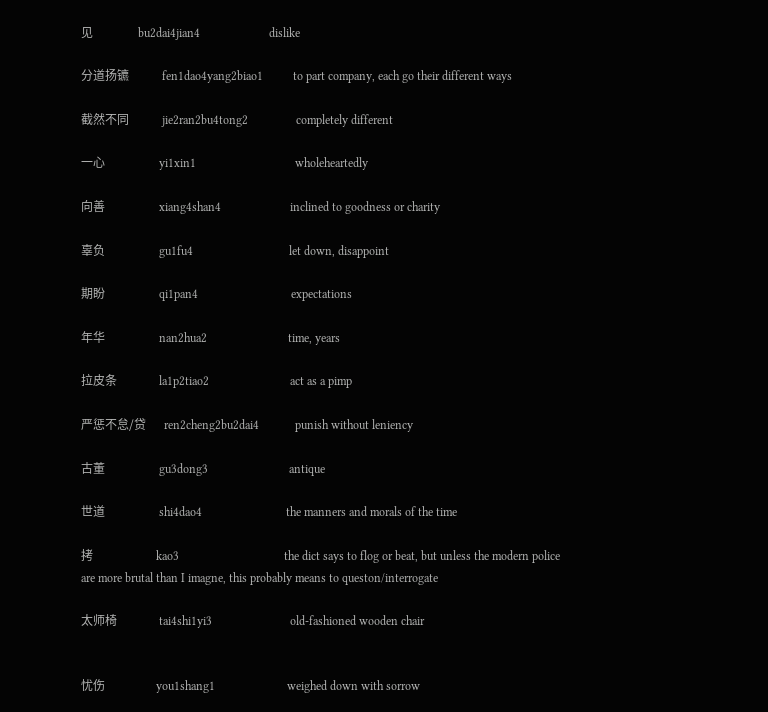见               bu2dai4jian4                       dislike

分道扬镳           fen1dao4yang2biao1          to part company, each go their different ways

截然不同           jie2ran2bu4tong2                completely different

一心                  yi1xin1                                 wholeheartedly

向善                  xiang4shan4                       inclined to goodness or charity

辜负                  gu1fu4                                let down, disappoint

期盼                  qi1pan4                               expectations

年华                  nan2hua2                           time, years

拉皮条              la1p2tiao2                           act as a pimp

严惩不怠/贷      ren2cheng2bu2dai4            punish without leniency

古董                  gu3dong3                           antique

世道                  shi4dao4                            the manners and morals of the time

拷                     kao3                                   the dict says to flog or beat, but unless the modern police are more brutal than I imagne, this probably means to queston/interrogate

太师椅              tai4shi1yi3                          old-fashioned wooden chair


忧伤                 you1shang1                        weighed down with sorrow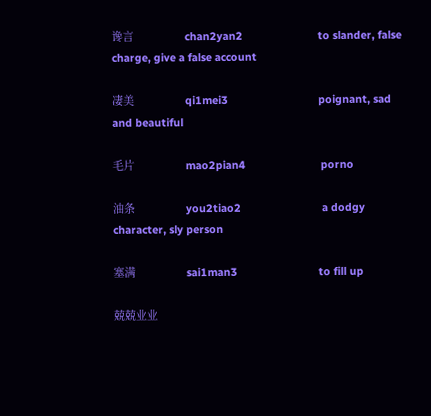谗言                 chan2yan2                         to slander, false charge, give a false account

凄美                 qi1mei3                              poignant, sad and beautiful

毛片                 mao2pian4                         porno

油条                 you2tiao2                           a dodgy character, sly person

塞满                 sai1man3                           to fill up

兢兢业业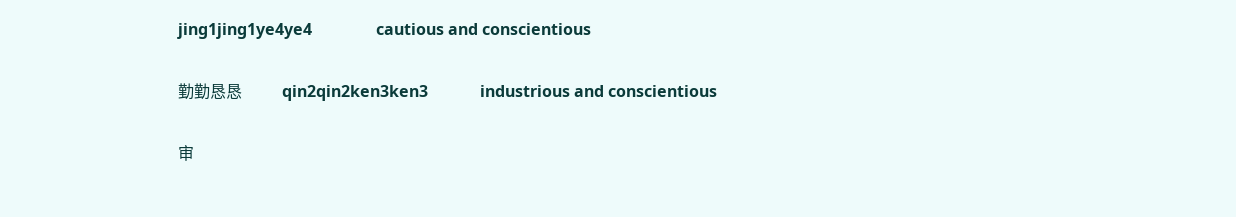jing1jing1ye4ye4                cautious and conscientious

勤勤恳恳          qin2qin2ken3ken3             industrious and conscientious

审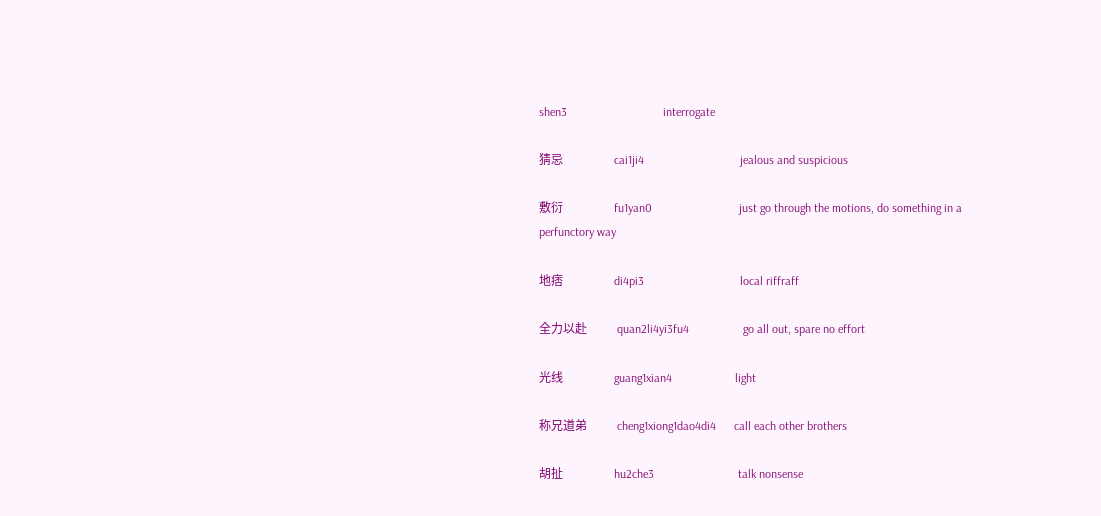shen3                                interrogate

猜忌                 cai1ji4                                jealous and suspicious

敷衍                 fu1yan0                             just go through the motions, do something in a perfunctory way

地痞                 di4pi3                                local riffraff

全力以赴          quan2li4yi3fu4                  go all out, spare no effort

光线                 guang1xian4                     light

称兄道弟          cheng1xiong1dao4di4      call each other brothers

胡扯                 hu2che3                            talk nonsense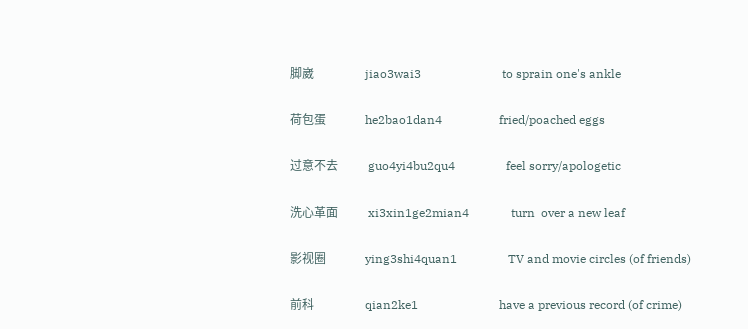脚崴                 jiao3wai3                           to sprain one's ankle

荷包蛋             he2bao1dan4                   fried/poached eggs

过意不去          guo4yi4bu2qu4                 feel sorry/apologetic

洗心革面          xi3xin1ge2mian4              turn  over a new leaf

影视圈             ying3shi4quan1                 TV and movie circles (of friends)

前科                 qian2ke1                           have a previous record (of crime)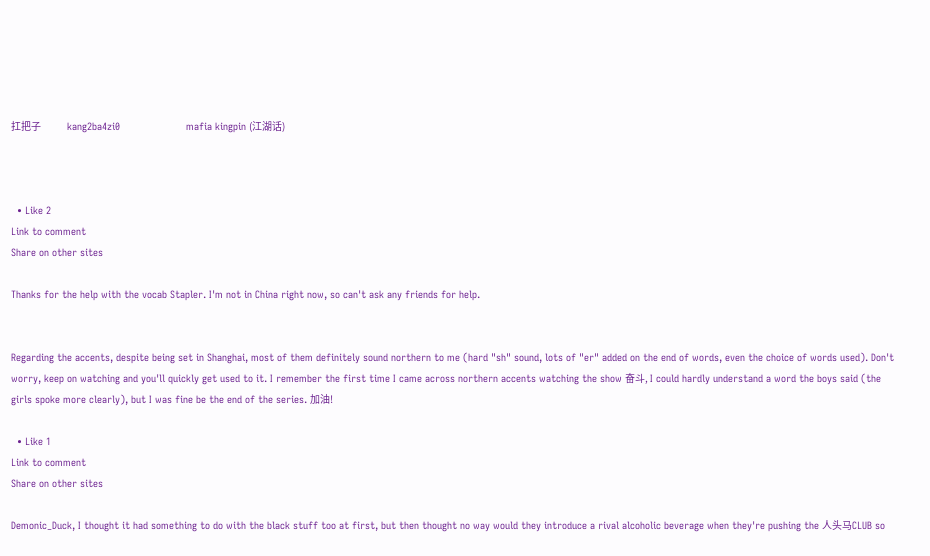扛把子             kang2ba4zi0                      mafia kingpin (江湖话)



  • Like 2
Link to comment
Share on other sites

Thanks for the help with the vocab Stapler. I'm not in China right now, so can't ask any friends for help.


Regarding the accents, despite being set in Shanghai, most of them definitely sound northern to me (hard "sh" sound, lots of "er" added on the end of words, even the choice of words used). Don't worry, keep on watching and you'll quickly get used to it. I remember the first time I came across northern accents watching the show 奋斗, I could hardly understand a word the boys said (the girls spoke more clearly), but I was fine be the end of the series. 加油!

  • Like 1
Link to comment
Share on other sites

Demonic_Duck, I thought it had something to do with the black stuff too at first, but then thought no way would they introduce a rival alcoholic beverage when they're pushing the 人头马CLUB so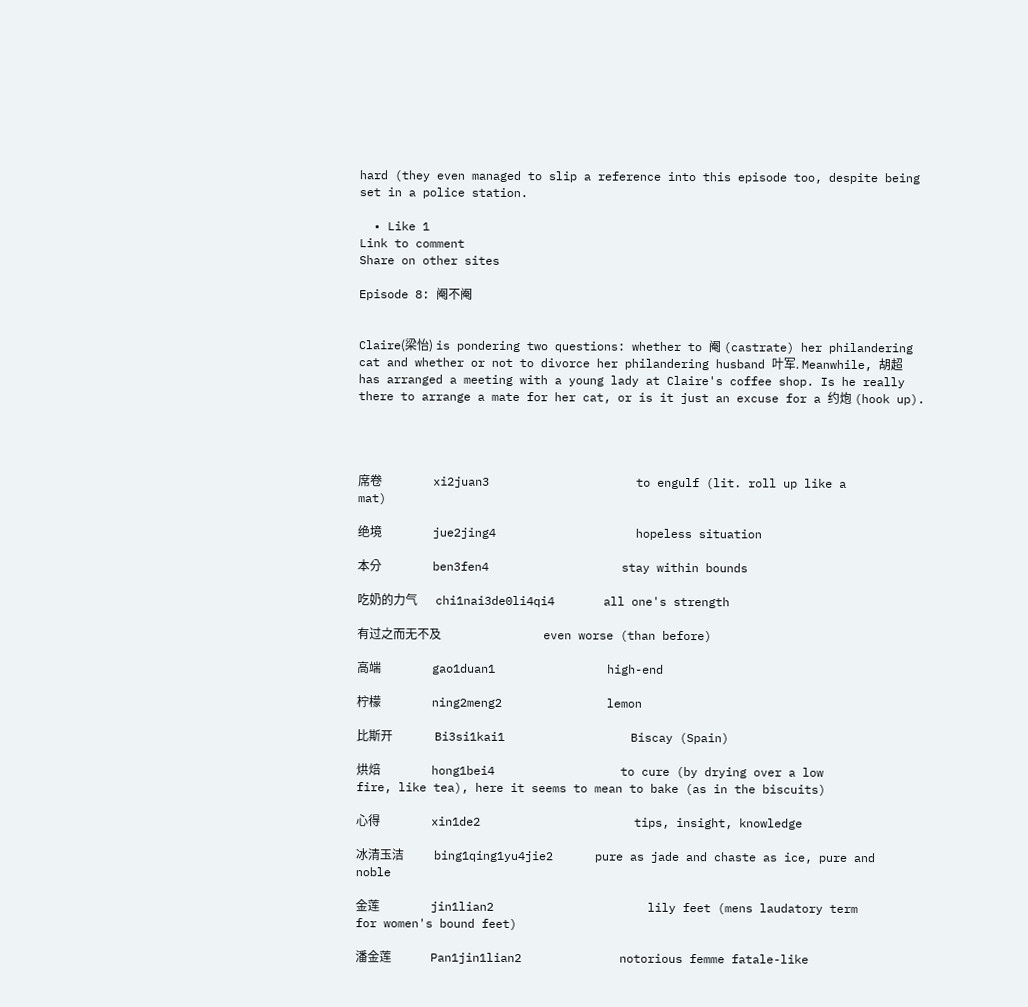hard (they even managed to slip a reference into this episode too, despite being set in a police station.

  • Like 1
Link to comment
Share on other sites

Episode 8: 阉不阉


Claire(梁怡) is pondering two questions: whether to 阉 (castrate) her philandering cat and whether or not to divorce her philandering husband 叶军. Meanwhile, 胡超 has arranged a meeting with a young lady at Claire's coffee shop. Is he really there to arrange a mate for her cat, or is it just an excuse for a 约炮 (hook up).




席卷                 xi2juan3                     to engulf (lit. roll up like a mat)

绝境                 jue2jing4                    hopeless situation

本分                 ben3fen4                   stay within bounds

吃奶的力气      chi1nai3de0li4qi4       all one's strength

有过之而无不及                                  even worse (than before)

高端                 gao1duan1                high-end

柠檬                 ning2meng2               lemon

比斯开              Bi3si1kai1                  Biscay (Spain)

烘焙                 hong1bei4                  to cure (by drying over a low fire, like tea), here it seems to mean to bake (as in the biscuits)

心得                 xin1de2                      tips, insight, knowledge

冰清玉洁          bing1qing1yu4jie2      pure as jade and chaste as ice, pure and noble

金莲                 jin1lian2                      lily feet (mens laudatory term for women's bound feet)

潘金莲             Pan1jin1lian2              notorious femme fatale-like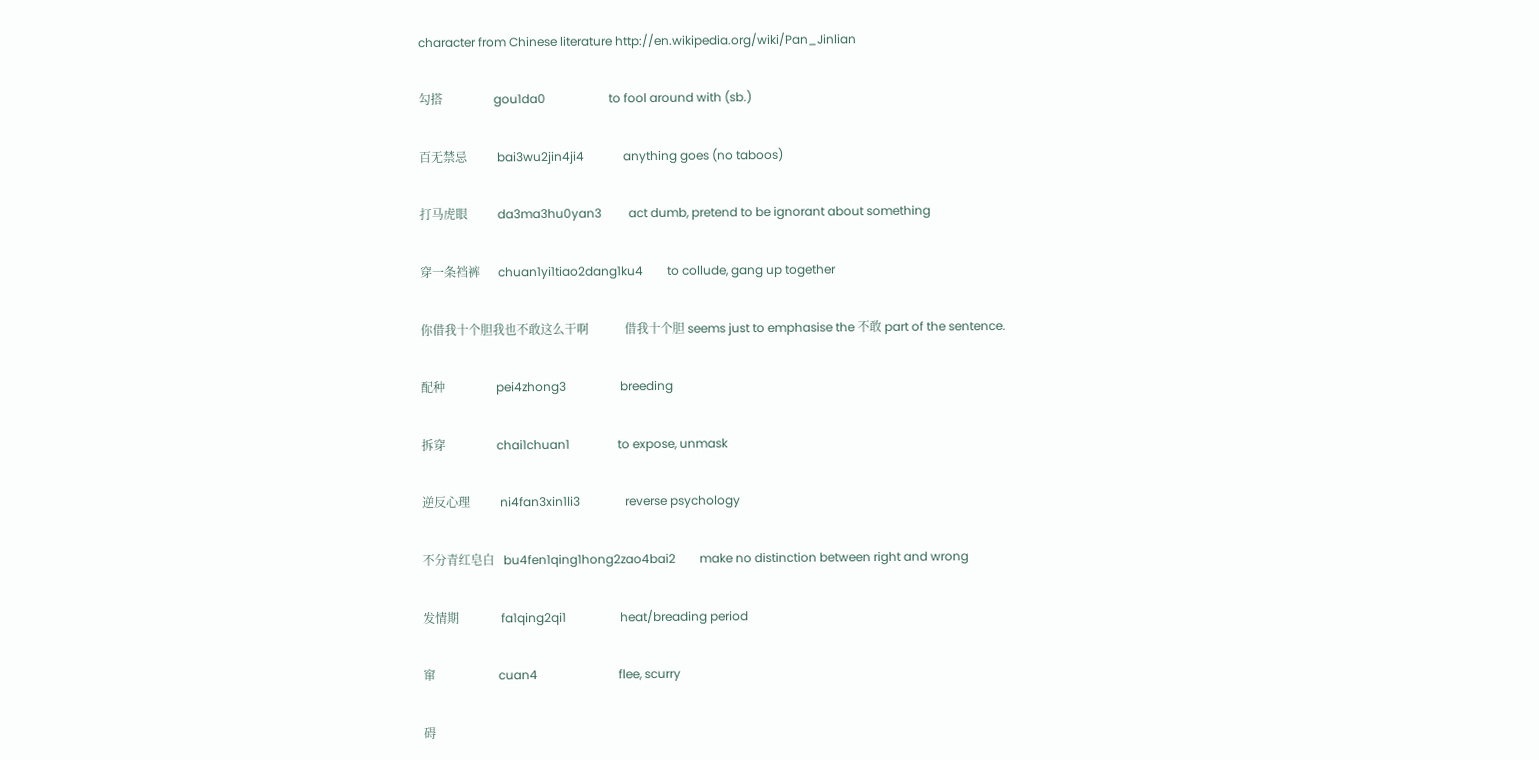character from Chinese literature http://en.wikipedia.org/wiki/Pan_Jinlian

勾搭                 gou1da0                     to fool around with (sb.)

百无禁忌          bai3wu2jin4ji4             anything goes (no taboos)

打马虎眼          da3ma3hu0yan3         act dumb, pretend to be ignorant about something

穿一条裆裤      chuan1yi1tiao2dang1ku4        to collude, gang up together

你借我十个胆我也不敢这么干啊            借我十个胆 seems just to emphasise the 不敢 part of the sentence.

配种                 pei4zhong3                  breeding

拆穿                 chai1chuan1                to expose, unmask

逆反心理          ni4fan3xin1li3               reverse psychology

不分青红皂白   bu4fen1qing1hong2zao4bai2        make no distinction between right and wrong

发情期              fa1qing2qi1                  heat/breading period

窜                     cuan4                           flee, scurry

碍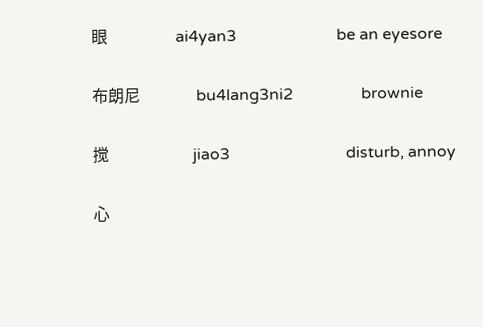眼                 ai4yan3                         be an eyesore

布朗尼              bu4lang3ni2                 brownie

搅                     jiao3                             disturb, annoy

心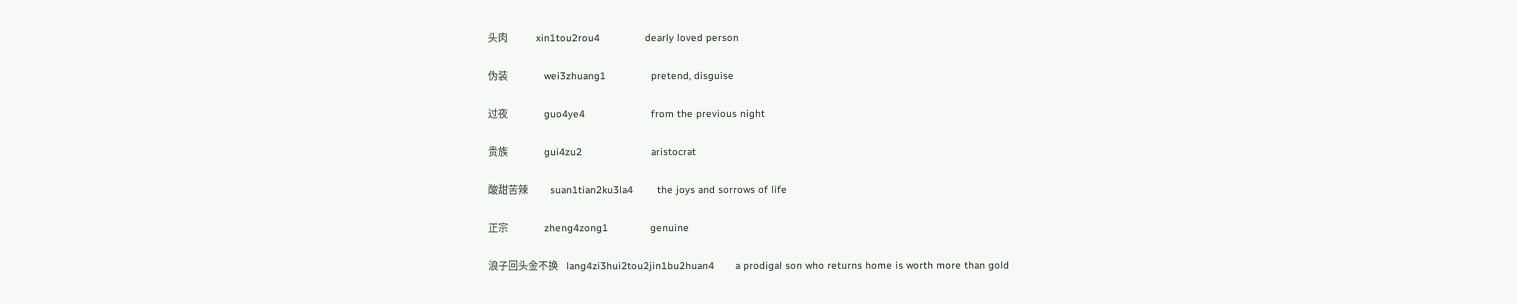头肉              xin1tou2rou4               dearly loved person

伪装                  wei3zhuang1               pretend, disguise

过夜                  guo4ye4                      from the previous night

贵族                  gui4zu2                       aristocrat

酸甜苦辣           suan1tian2ku3la4        the joys and sorrows of life

正宗                  zheng4zong1              genuine

浪子回头金不换    lang4zi3hui2tou2jin1bu2huan4       a prodigal son who returns home is worth more than gold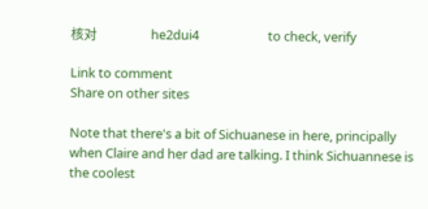核对                  he2dui4                       to check, verify

Link to comment
Share on other sites

Note that there's a bit of Sichuanese in here, principally when Claire and her dad are talking. I think Sichuannese is the coolest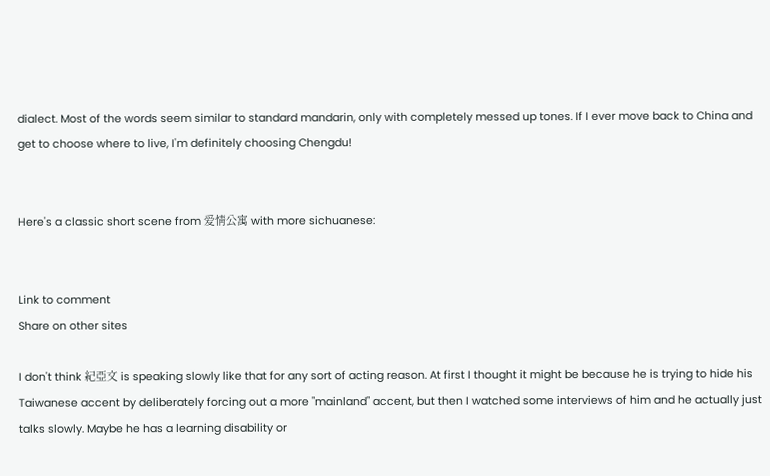dialect. Most of the words seem similar to standard mandarin, only with completely messed up tones. If I ever move back to China and get to choose where to live, I'm definitely choosing Chengdu!


Here's a classic short scene from 爱情公寓 with more sichuanese:


Link to comment
Share on other sites

I don't think 紀亞文 is speaking slowly like that for any sort of acting reason. At first I thought it might be because he is trying to hide his Taiwanese accent by deliberately forcing out a more "mainland" accent, but then I watched some interviews of him and he actually just talks slowly. Maybe he has a learning disability or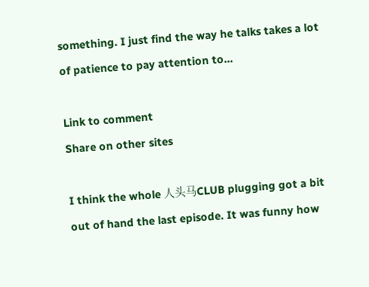something. I just find the way he talks takes a lot of patience to pay attention to...

Link to comment
Share on other sites

I think the whole 人头马CLUB plugging got a bit out of hand the last episode. It was funny how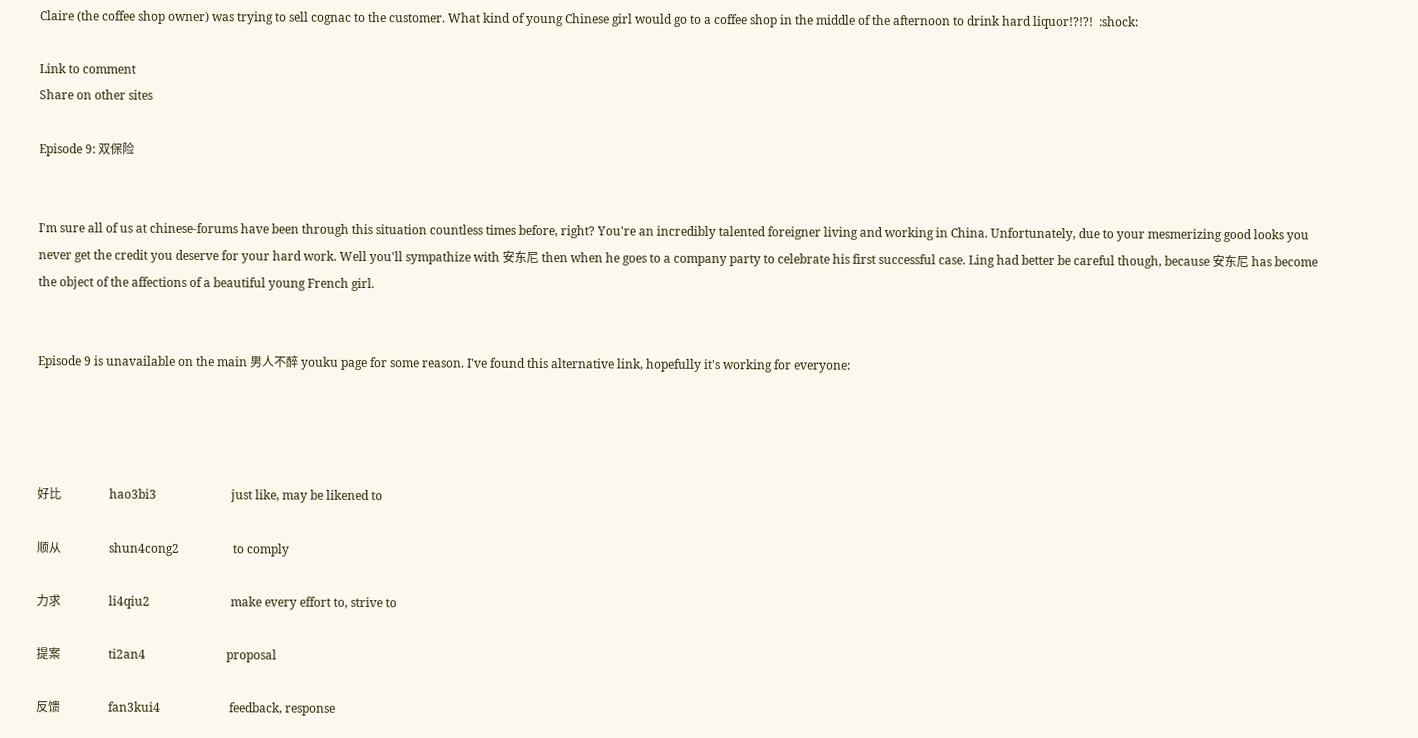Claire (the coffee shop owner) was trying to sell cognac to the customer. What kind of young Chinese girl would go to a coffee shop in the middle of the afternoon to drink hard liquor!?!?!  :shock:

Link to comment
Share on other sites

Episode 9: 双保险


I'm sure all of us at chinese-forums have been through this situation countless times before, right? You're an incredibly talented foreigner living and working in China. Unfortunately, due to your mesmerizing good looks you never get the credit you deserve for your hard work. Well you'll sympathize with 安东尼 then when he goes to a company party to celebrate his first successful case. Ling had better be careful though, because 安东尼 has become the object of the affections of a beautiful young French girl.


Episode 9 is unavailable on the main 男人不醉 youku page for some reason. I've found this alternative link, hopefully it's working for everyone:




好比                hao3bi3                         just like, may be likened to

顺从                shun4cong2                  to comply

力求                li4qiu2                           make every effort to, strive to

提案                ti2an4                           proposal

反馈                fan3kui4                       feedback, response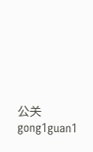公关                gong1guan1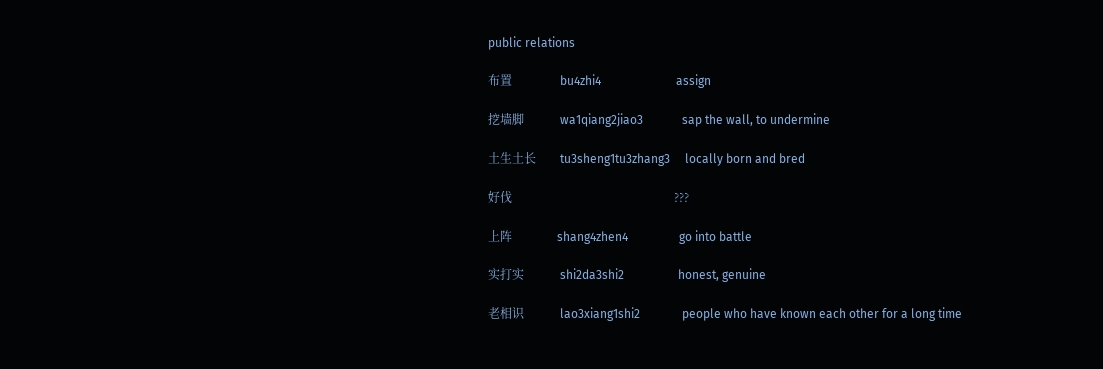public relations

布置                bu4zhi4                         assign

挖墙脚            wa1qiang2jiao3             sap the wall, to undermine

土生土长        tu3sheng1tu3zhang3     locally born and bred

好伐                                                      ???

上阵               shang4zhen4                 go into battle

实打实            shi2da3shi2                  honest, genuine

老相识            lao3xiang1shi2              people who have known each other for a long time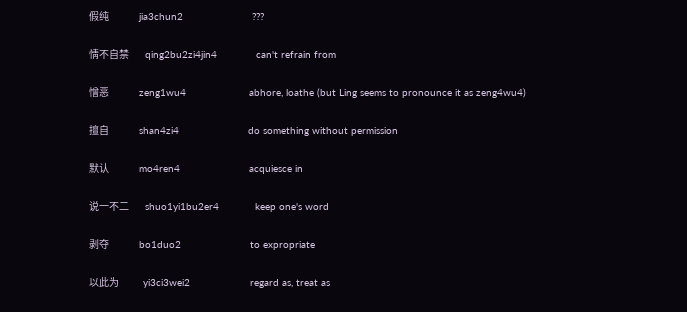假纯               jia3chun2                       ???

情不自禁        qing2bu2zi4jin4             can't refrain from

憎恶               zeng1wu4                     abhore, loathe (but Ling seems to pronounce it as zeng4wu4)

擅自               shan4zi4                       do something without permission

默认               mo4ren4                       acquiesce in

说一不二        shuo1yi1bu2er4            keep one's word

剥夺               bo1duo2                       to expropriate

以此为            yi3ci3wei2                    regard as, treat as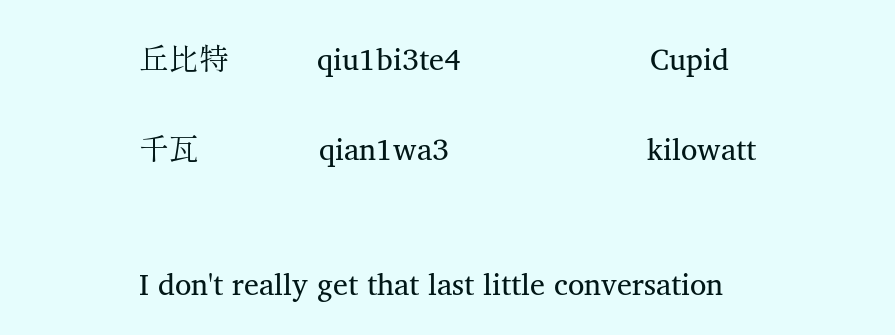丘比特           qiu1bi3te4                     Cupid

千瓦               qian1wa3                      kilowatt


I don't really get that last little conversation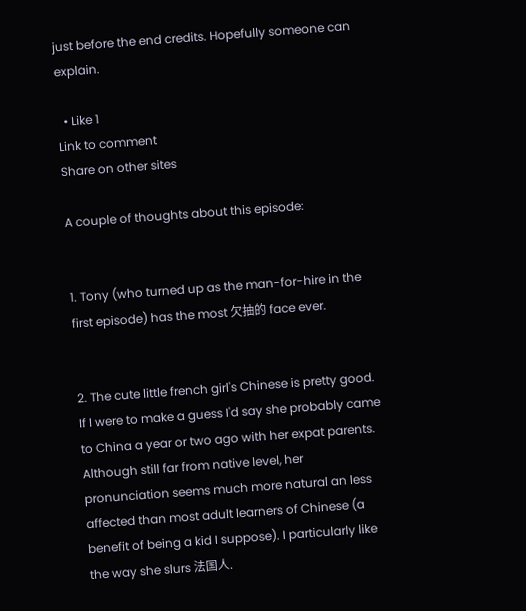just before the end credits. Hopefully someone can explain.

  • Like 1
Link to comment
Share on other sites

A couple of thoughts about this episode:


1. Tony (who turned up as the man-for-hire in the first episode) has the most 欠抽的 face ever.


2. The cute little french girl's Chinese is pretty good. If I were to make a guess I'd say she probably came to China a year or two ago with her expat parents. Although still far from native level, her pronunciation seems much more natural an less affected than most adult learners of Chinese (a benefit of being a kid I suppose). I particularly like the way she slurs 法国人.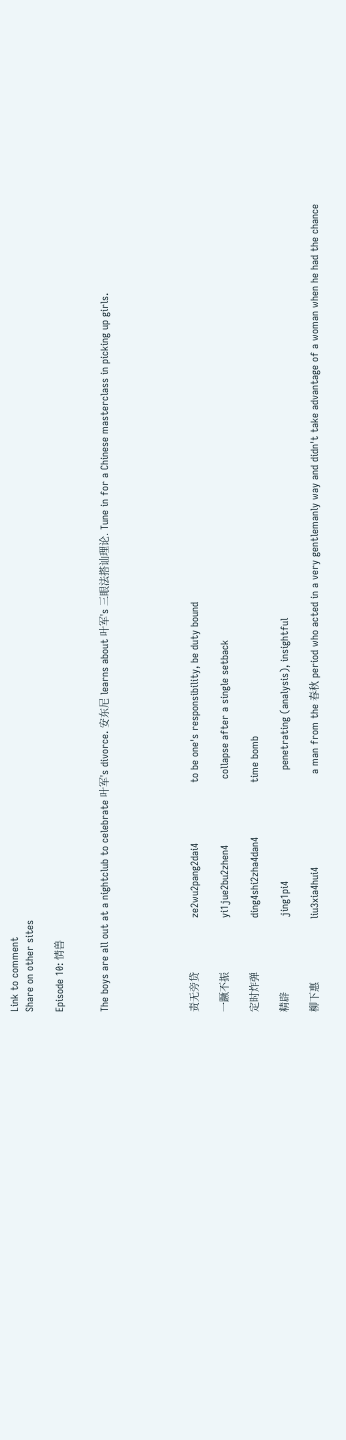Link to comment
Share on other sites

Episode 10: 情兽


The boys are all out at a nightclub to celebrate 叶军's divorce. 安东尼 learns about 叶军's 三眼法搭讪理论. Tune in for a Chinese masterclass in picking up girls.





责无旁贷                  ze2wu2pang2dai4                    to be one's responsibility, be duty bound

一蹶不振                  yi1jue2bu2zhen4                      collapse after a single setback

定时炸弹                  ding4shi2zha4dan4                  time bomb

精辟                         jing1pi4                                     penetrating (analysis), insightful

柳下惠                     liu3xia4hui4                               a man from the 春秋 period who acted in a very gentlemanly way and didn't take advantage of a woman when he had the chance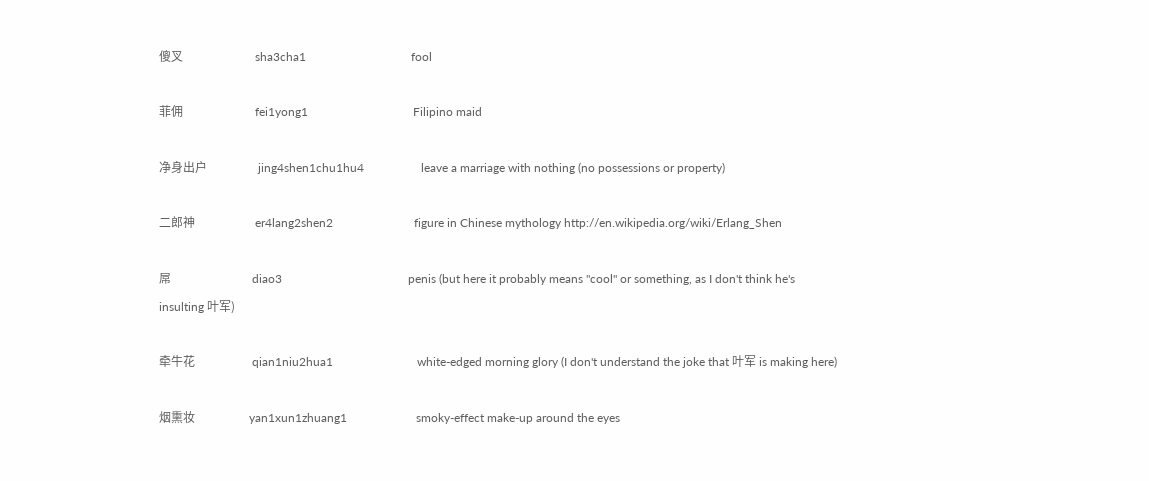傻叉                        sha3cha1                                   fool

菲佣                        fei1yong1                                   Filipino maid

净身出户                 jing4shen1chu1hu4                   leave a marriage with nothing (no possessions or property)

二郎神                    er4lang2shen2                           figure in Chinese mythology http://en.wikipedia.org/wiki/Erlang_Shen

屌                           diao3                                          penis (but here it probably means "cool" or something, as I don't think he's insulting 叶军)

牵牛花                   qian1niu2hua1                            white-edged morning glory (I don't understand the joke that 叶军 is making here)

烟熏妆                  yan1xun1zhuang1                       smoky-effect make-up around the eyes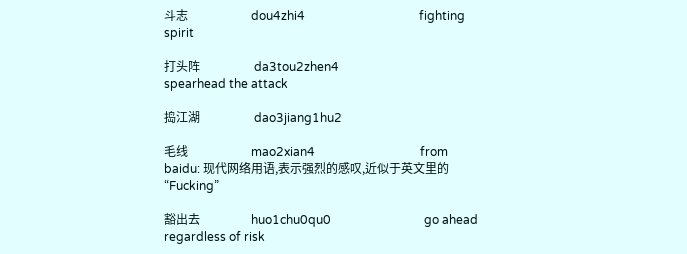斗志                     dou4zhi4                                      fighting spirit

打头阵                  da3tou2zhen4                             spearhead the attack

捣江湖                  dao3jiang1hu2

毛线                     mao2xian4                                   from baidu: 现代网络用语,表示强烈的感叹,近似于英文里的“Fucking”

豁出去                 huo1chu0qu0                               go ahead regardless of risk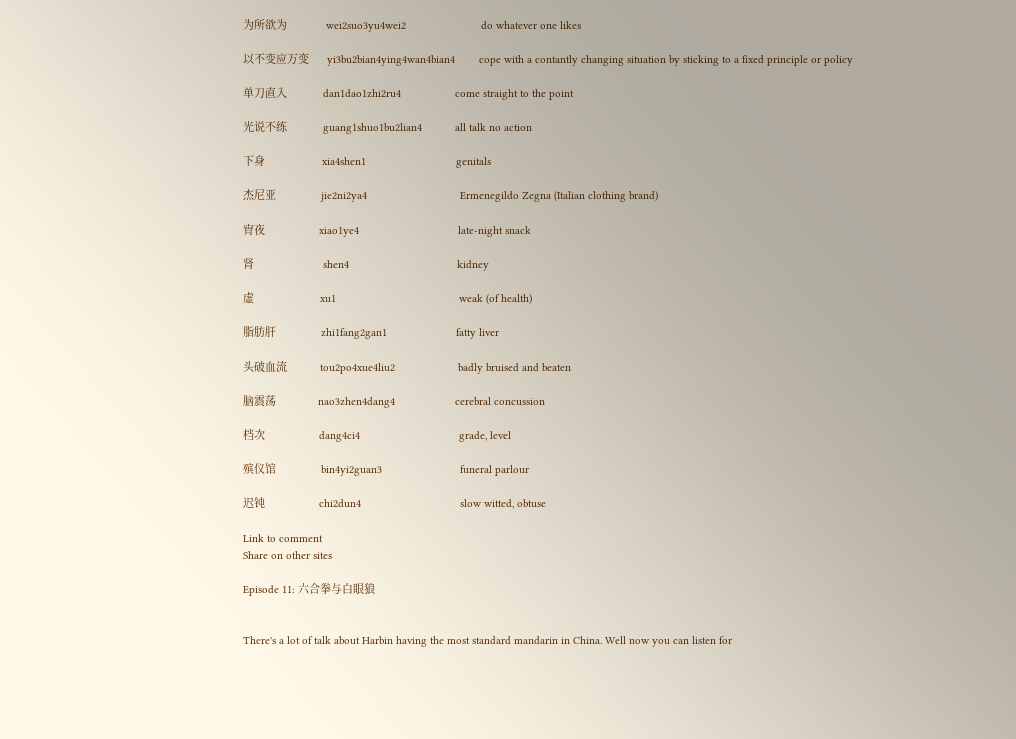为所欲为             wei2suo3yu4wei2                         do whatever one likes

以不变应万变      yi3bu2bian4ying4wan4bian4        cope with a contantly changing situation by sticking to a fixed principle or policy

单刀直入            dan1dao1zhi2ru4                  come straight to the point

光说不练            guang1shuo1bu2lian4           all talk no action

下身                   xia4shen1                              genitals

杰尼亚               jie2ni2ya4                               Ermenegildo Zegna (Italian clothing brand)

宵夜                  xiao1ye4                                 late-night snack

肾                       shen4                                    kidney

虚                      xu1                                         weak (of health)

脂肪肝               zhi1fang2gan1                       fatty liver

头破血流           tou2po4xue4liu2                     badly bruised and beaten

脑震荡              nao3zhen4dang4                    cerebral concussion

档次                  dang4ci4                                 grade, level

殡仪馆               bin4yi2guan3                          funeral parlour

迟钝                  chi2dun4                                 slow witted, obtuse

Link to comment
Share on other sites

Episode 11: 六合拳与白眼狼


There's a lot of talk about Harbin having the most standard mandarin in China. Well now you can listen for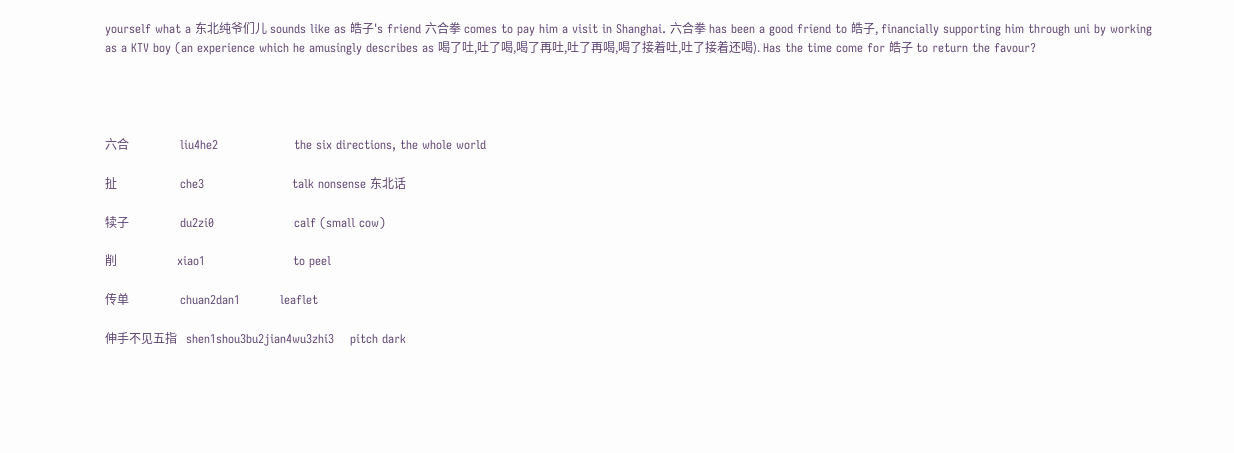yourself what a 东北纯爷们儿 sounds like as 皓子's friend 六合拳 comes to pay him a visit in Shanghai. 六合拳 has been a good friend to 皓子, financially supporting him through uni by working as a KTV boy (an experience which he amusingly describes as 喝了吐,吐了喝,喝了再吐,吐了再喝,喝了接着吐,吐了接着还喝). Has the time come for 皓子 to return the favour?




六合                 liu4he2                   the six directions, the whole world

扯                     che3                      talk nonsense 东北话

犊子                 du2zi0                    calf (small cow)

削                    xiao1                      to peel

传单                 chuan2dan1          leaflet

伸手不见五指   shen1shou3bu2jian4wu3zhi3    pitch dark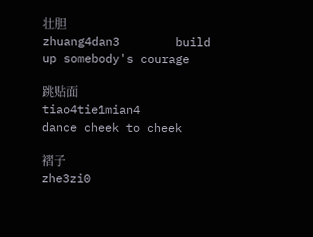壮胆                 zhuang4dan3        build up somebody's courage

跳贴面             tiao4tie1mian4       dance cheek to cheek

褶子                zhe3zi0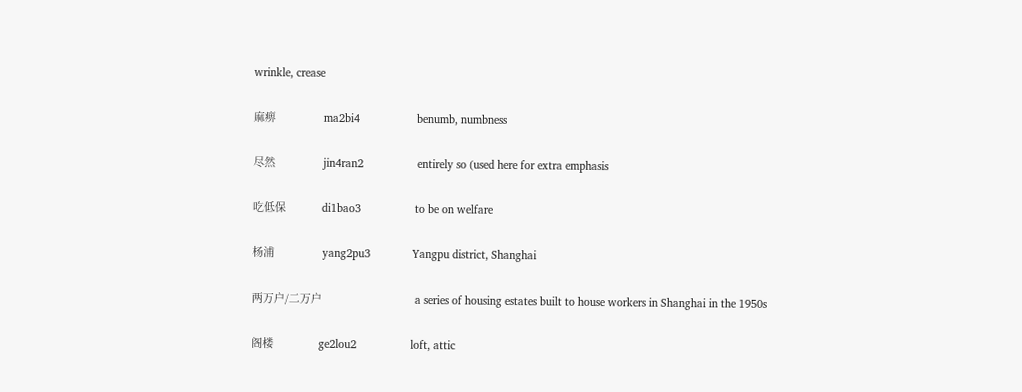wrinkle, crease

麻痹                ma2bi4                   benumb, numbness

尽然                jin4ran2                  entirely so (used here for extra emphasis

吃低保            di1bao3                  to be on welfare

杨浦                yang2pu3              Yangpu district, Shanghai

两万户/二万户                               a series of housing estates built to house workers in Shanghai in the 1950s

阁楼               ge2lou2                  loft, attic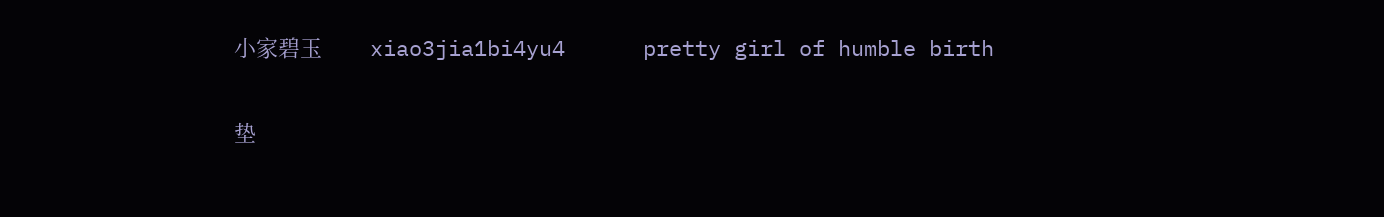小家碧玉        xiao3jia1bi4yu4      pretty girl of humble birth

垫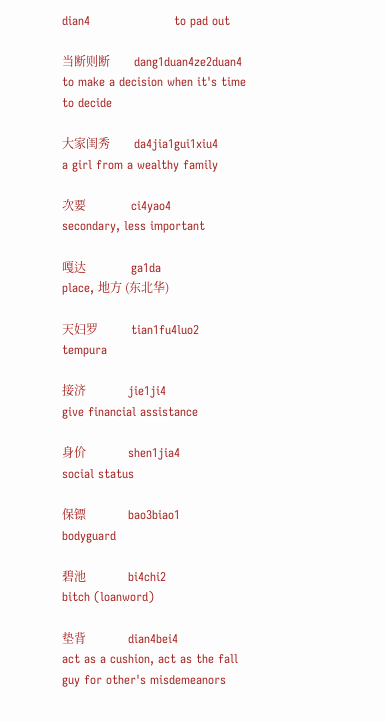dian4                     to pad out

当断则断        dang1duan4ze2duan4     to make a decision when it's time to decide

大家闺秀        da4jia1gui1xiu4      a girl from a wealthy family

次要               ci4yao4                  secondary, less important

嘎达               ga1da                 place, 地方 (东北华)

天妇罗           tian1fu4luo2           tempura

接济              jie1ji4                      give financial assistance

身价              shen1jia4                social status

保镖              bao3biao1              bodyguard

碧池              bi4chi2                   bitch (loanword)

垫背              dian4bei4               act as a cushion, act as the fall guy for other's misdemeanors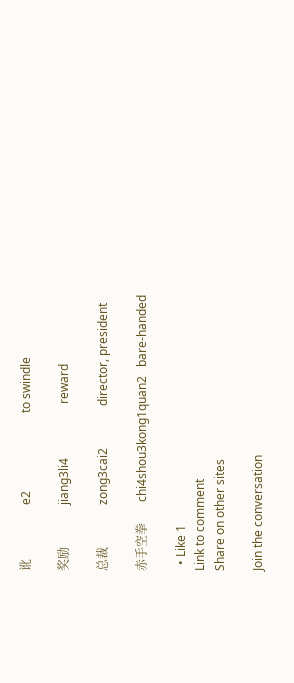讹                  e2                          to swindle

奖励              jiang3li4                  reward

总裁              zong3cai2              director, president

赤手空拳       chi4shou3kong1quan2   bare-handed

  • Like 1
Link to comment
Share on other sites

Join the conversation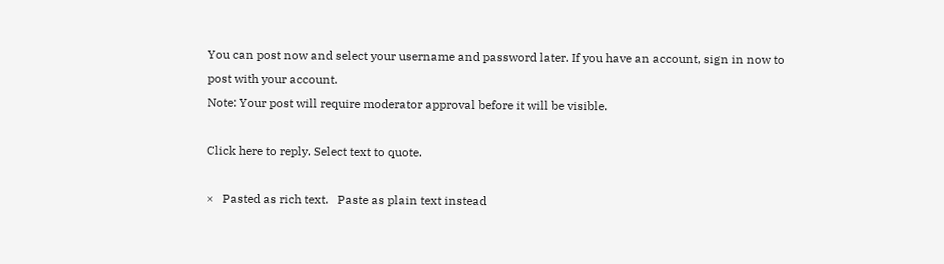You can post now and select your username and password later. If you have an account, sign in now to post with your account.
Note: Your post will require moderator approval before it will be visible.

Click here to reply. Select text to quote.

×   Pasted as rich text.   Paste as plain text instead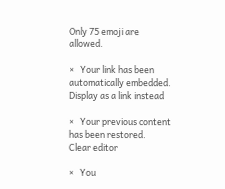Only 75 emoji are allowed.

×   Your link has been automatically embedded.   Display as a link instead

×   Your previous content has been restored.   Clear editor

×   You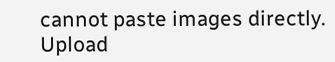cannot paste images directly. Upload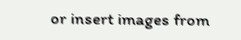or insert images from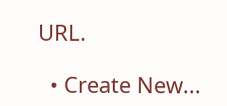URL.

  • Create New...